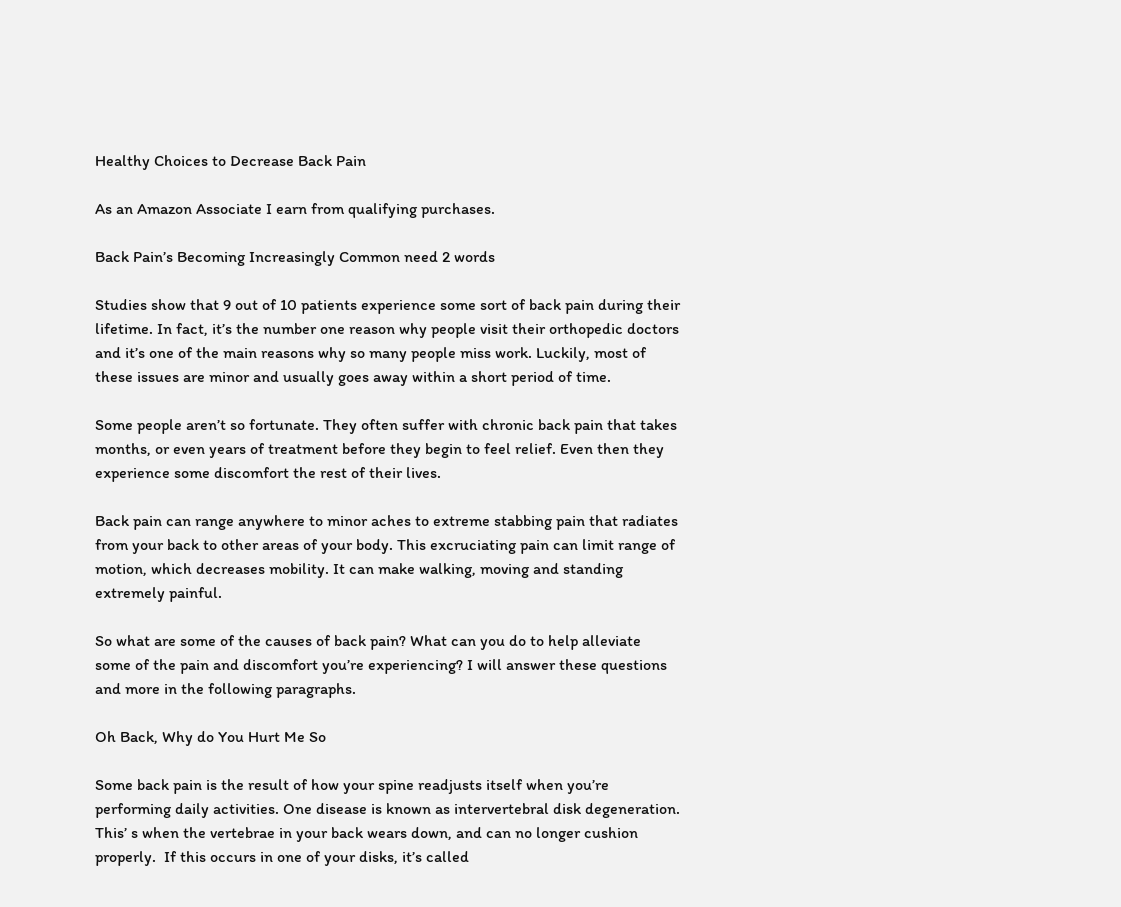Healthy Choices to Decrease Back Pain

As an Amazon Associate I earn from qualifying purchases.

Back Pain’s Becoming Increasingly Common need 2 words

Studies show that 9 out of 10 patients experience some sort of back pain during their lifetime. In fact, it’s the number one reason why people visit their orthopedic doctors and it’s one of the main reasons why so many people miss work. Luckily, most of these issues are minor and usually goes away within a short period of time.

Some people aren’t so fortunate. They often suffer with chronic back pain that takes months, or even years of treatment before they begin to feel relief. Even then they experience some discomfort the rest of their lives.

Back pain can range anywhere to minor aches to extreme stabbing pain that radiates from your back to other areas of your body. This excruciating pain can limit range of motion, which decreases mobility. It can make walking, moving and standing extremely painful.

So what are some of the causes of back pain? What can you do to help alleviate some of the pain and discomfort you’re experiencing? I will answer these questions and more in the following paragraphs.

Oh Back, Why do You Hurt Me So

Some back pain is the result of how your spine readjusts itself when you’re performing daily activities. One disease is known as intervertebral disk degeneration. This’ s when the vertebrae in your back wears down, and can no longer cushion properly.  If this occurs in one of your disks, it’s called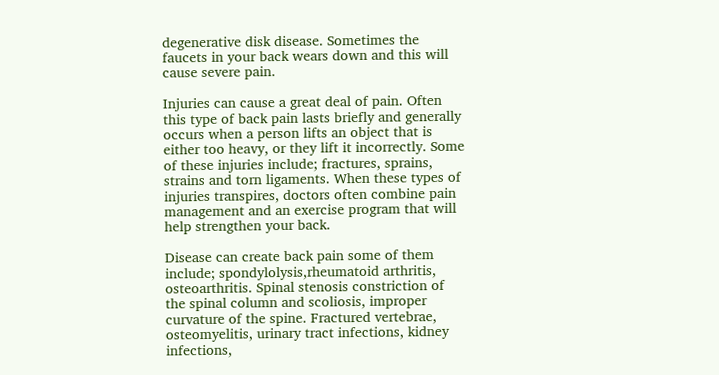degenerative disk disease. Sometimes the faucets in your back wears down and this will cause severe pain.

Injuries can cause a great deal of pain. Often this type of back pain lasts briefly and generally occurs when a person lifts an object that is either too heavy, or they lift it incorrectly. Some of these injuries include; fractures, sprains, strains and torn ligaments. When these types of injuries transpires, doctors often combine pain management and an exercise program that will help strengthen your back.

Disease can create back pain some of them include; spondylolysis,rheumatoid arthritis, osteoarthritis. Spinal stenosis constriction of the spinal column and scoliosis, improper curvature of the spine. Fractured vertebrae, osteomyelitis, urinary tract infections, kidney infections,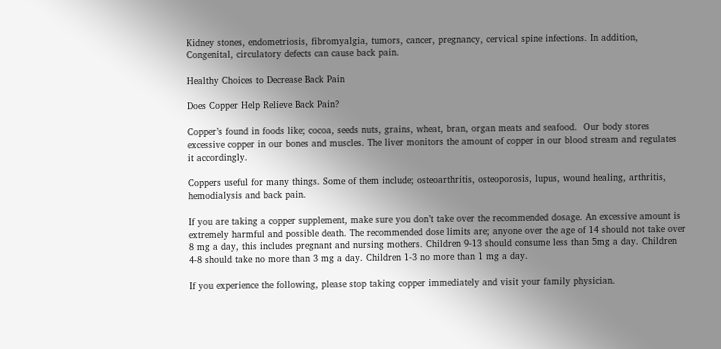Kidney stones, endometriosis, fibromyalgia, tumors, cancer, pregnancy, cervical spine infections. In addition, Congenital, circulatory defects can cause back pain.

Healthy Choices to Decrease Back Pain

Does Copper Help Relieve Back Pain?

Copper’s found in foods like; cocoa, seeds nuts, grains, wheat, bran, organ meats and seafood.  Our body stores excessive copper in our bones and muscles. The liver monitors the amount of copper in our blood stream and regulates it accordingly.

Coppers useful for many things. Some of them include; osteoarthritis, osteoporosis, lupus, wound healing, arthritis, hemodialysis and back pain.

If you are taking a copper supplement, make sure you don’t take over the recommended dosage. An excessive amount is extremely harmful and possible death. The recommended dose limits are; anyone over the age of 14 should not take over 8 mg a day, this includes pregnant and nursing mothers. Children 9-13 should consume less than 5mg a day. Children 4-8 should take no more than 3 mg a day. Children 1-3 no more than 1 mg a day.

If you experience the following, please stop taking copper immediately and visit your family physician.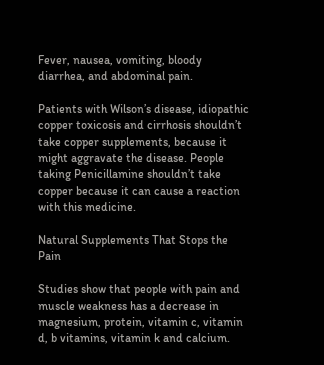Fever, nausea, vomiting, bloody diarrhea, and abdominal pain.

Patients with Wilson’s disease, idiopathic copper toxicosis and cirrhosis shouldn’t take copper supplements, because it might aggravate the disease. People taking Penicillamine shouldn’t take copper because it can cause a reaction with this medicine.

Natural Supplements That Stops the Pain

Studies show that people with pain and muscle weakness has a decrease in magnesium, protein, vitamin c, vitamin d, b vitamins, vitamin k and calcium.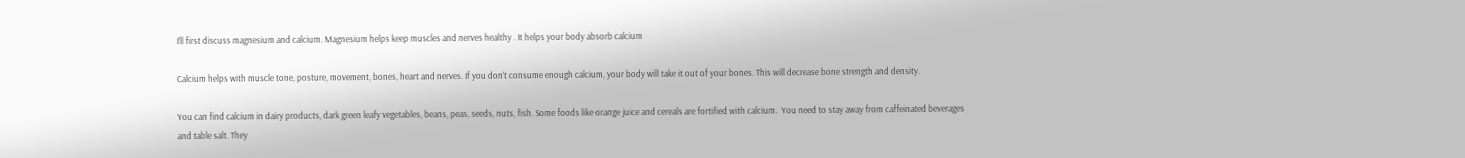I’ll first discuss magnesium and calcium. Magnesium helps keep muscles and nerves healthy . It helps your body absorb calcium

Calcium helps with muscle tone, posture, movement, bones, heart and nerves. If you don’t consume enough calcium, your body will take it out of your bones. This will decrease bone strength and density.

You can find calcium in dairy products, dark green leafy vegetables, beans, peas, seeds, nuts, fish. Some foods like orange juice and cereals are fortified with calcium.  You need to stay away from caffeinated beverages and table salt. They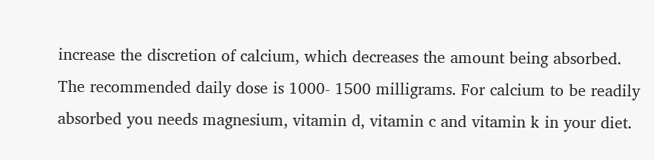increase the discretion of calcium, which decreases the amount being absorbed. The recommended daily dose is 1000- 1500 milligrams. For calcium to be readily absorbed you needs magnesium, vitamin d, vitamin c and vitamin k in your diet.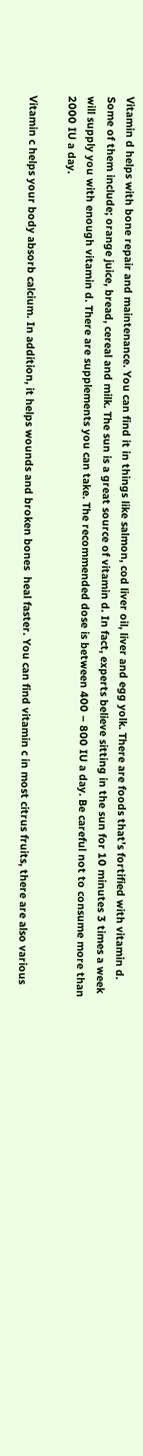Vitamin d helps with bone repair and maintenance. You can find it in things like salmon, cod liver oil, liver and egg yolk. There are foods that’s fortified with vitamin d. Some of them include; orange juice, bread, cereal and milk. The sun is a great source of vitamin d. In fact, experts believe sitting in the sun for 10 minutes 3 times a week will supply you with enough vitamin d. There are supplements you can take. The recommended dose is between 400 – 800 IU a day. Be careful not to consume more than 2000 IU a day.

Vitamin c helps your body absorb calcium. In addition, it helps wounds and broken bones  heal faster. You can find vitamin c in most citrus fruits, there are also various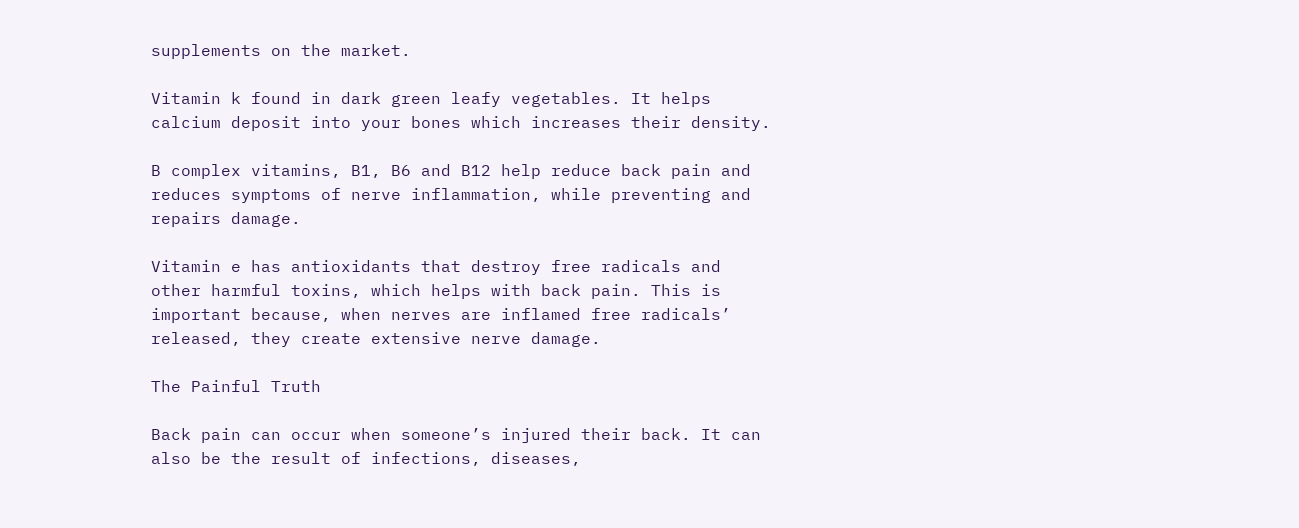supplements on the market.

Vitamin k found in dark green leafy vegetables. It helps calcium deposit into your bones which increases their density.

B complex vitamins, B1, B6 and B12 help reduce back pain and reduces symptoms of nerve inflammation, while preventing and repairs damage.

Vitamin e has antioxidants that destroy free radicals and other harmful toxins, which helps with back pain. This is important because, when nerves are inflamed free radicals’ released, they create extensive nerve damage.

The Painful Truth

Back pain can occur when someone’s injured their back. It can also be the result of infections, diseases,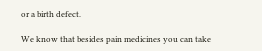or a birth defect.

We know that besides pain medicines you can take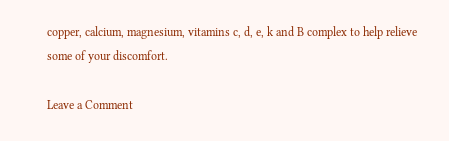copper, calcium, magnesium, vitamins c, d, e, k and B complex to help relieve some of your discomfort.

Leave a Comment